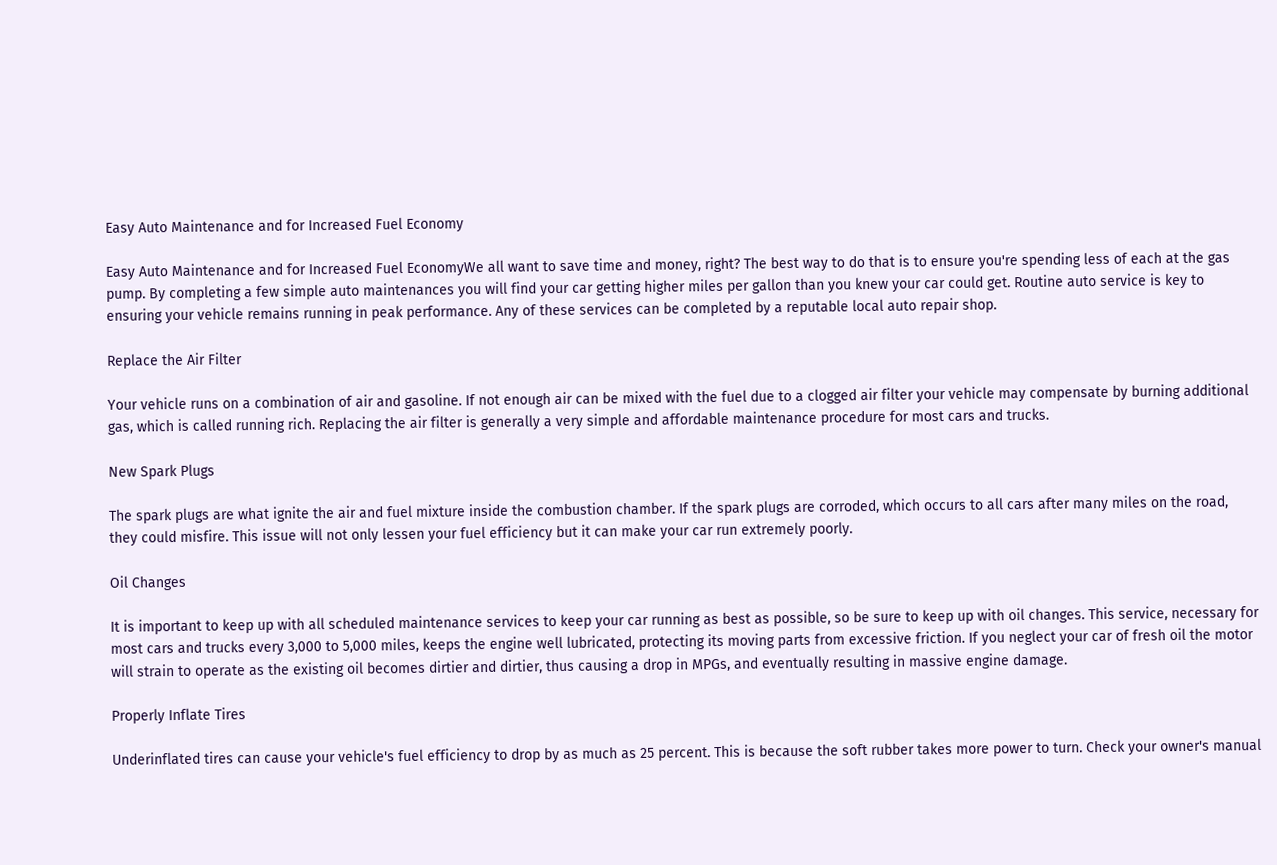Easy Auto Maintenance and for Increased Fuel Economy

Easy Auto Maintenance and for Increased Fuel EconomyWe all want to save time and money, right? The best way to do that is to ensure you're spending less of each at the gas pump. By completing a few simple auto maintenances you will find your car getting higher miles per gallon than you knew your car could get. Routine auto service is key to ensuring your vehicle remains running in peak performance. Any of these services can be completed by a reputable local auto repair shop.

Replace the Air Filter

Your vehicle runs on a combination of air and gasoline. If not enough air can be mixed with the fuel due to a clogged air filter your vehicle may compensate by burning additional gas, which is called running rich. Replacing the air filter is generally a very simple and affordable maintenance procedure for most cars and trucks.

New Spark Plugs

The spark plugs are what ignite the air and fuel mixture inside the combustion chamber. If the spark plugs are corroded, which occurs to all cars after many miles on the road, they could misfire. This issue will not only lessen your fuel efficiency but it can make your car run extremely poorly.

Oil Changes

It is important to keep up with all scheduled maintenance services to keep your car running as best as possible, so be sure to keep up with oil changes. This service, necessary for most cars and trucks every 3,000 to 5,000 miles, keeps the engine well lubricated, protecting its moving parts from excessive friction. If you neglect your car of fresh oil the motor will strain to operate as the existing oil becomes dirtier and dirtier, thus causing a drop in MPGs, and eventually resulting in massive engine damage.

Properly Inflate Tires

Underinflated tires can cause your vehicle's fuel efficiency to drop by as much as 25 percent. This is because the soft rubber takes more power to turn. Check your owner's manual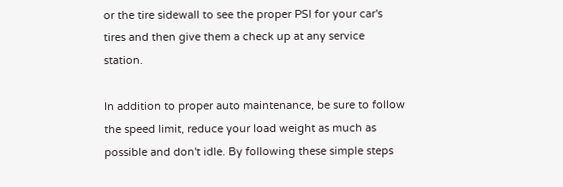or the tire sidewall to see the proper PSI for your car's tires and then give them a check up at any service station.

In addition to proper auto maintenance, be sure to follow the speed limit, reduce your load weight as much as possible and don't idle. By following these simple steps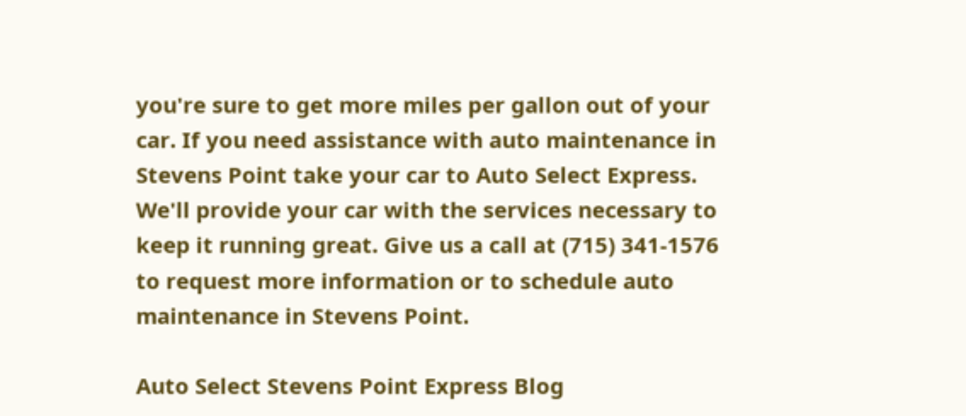you're sure to get more miles per gallon out of your car. If you need assistance with auto maintenance in Stevens Point take your car to Auto Select Express. We'll provide your car with the services necessary to keep it running great. Give us a call at (715) 341-1576 to request more information or to schedule auto maintenance in Stevens Point.

Auto Select Stevens Point Express Blog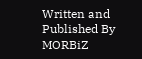Written and Published By MORBiZ